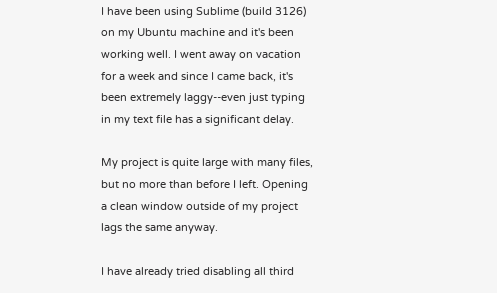I have been using Sublime (build 3126) on my Ubuntu machine and it's been working well. I went away on vacation for a week and since I came back, it's been extremely laggy--even just typing in my text file has a significant delay.

My project is quite large with many files, but no more than before I left. Opening a clean window outside of my project lags the same anyway.

I have already tried disabling all third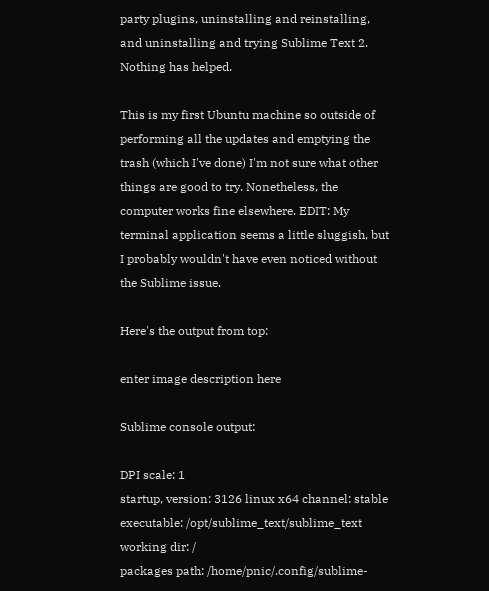party plugins, uninstalling and reinstalling, and uninstalling and trying Sublime Text 2. Nothing has helped.

This is my first Ubuntu machine so outside of performing all the updates and emptying the trash (which I've done) I'm not sure what other things are good to try. Nonetheless, the computer works fine elsewhere. EDIT: My terminal application seems a little sluggish, but I probably wouldn't have even noticed without the Sublime issue.

Here's the output from top:

enter image description here

Sublime console output:

DPI scale: 1
startup, version: 3126 linux x64 channel: stable
executable: /opt/sublime_text/sublime_text
working dir: /
packages path: /home/pnic/.config/sublime-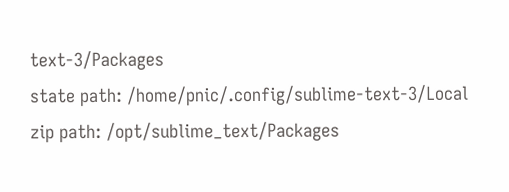text-3/Packages
state path: /home/pnic/.config/sublime-text-3/Local
zip path: /opt/sublime_text/Packages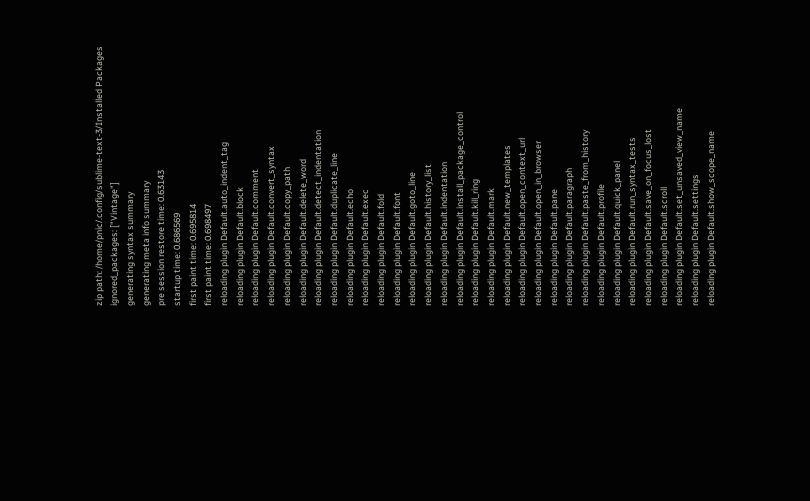zip path: /home/pnic/.config/sublime-text-3/Installed Packages
ignored_packages: ["Vintage"]
generating syntax summary
generating meta info summary
pre session restore time: 0.63143
startup time: 0.686569
first paint time: 0.695814
first paint time: 0.698497
reloading plugin Default.auto_indent_tag
reloading plugin Default.block
reloading plugin Default.comment
reloading plugin Default.convert_syntax
reloading plugin Default.copy_path
reloading plugin Default.delete_word
reloading plugin Default.detect_indentation
reloading plugin Default.duplicate_line
reloading plugin Default.echo
reloading plugin Default.exec
reloading plugin Default.fold
reloading plugin Default.font
reloading plugin Default.goto_line
reloading plugin Default.history_list
reloading plugin Default.indentation
reloading plugin Default.install_package_control
reloading plugin Default.kill_ring
reloading plugin Default.mark
reloading plugin Default.new_templates
reloading plugin Default.open_context_url
reloading plugin Default.open_in_browser
reloading plugin Default.pane
reloading plugin Default.paragraph
reloading plugin Default.paste_from_history
reloading plugin Default.profile
reloading plugin Default.quick_panel
reloading plugin Default.run_syntax_tests
reloading plugin Default.save_on_focus_lost
reloading plugin Default.scroll
reloading plugin Default.set_unsaved_view_name
reloading plugin Default.settings
reloading plugin Default.show_scope_name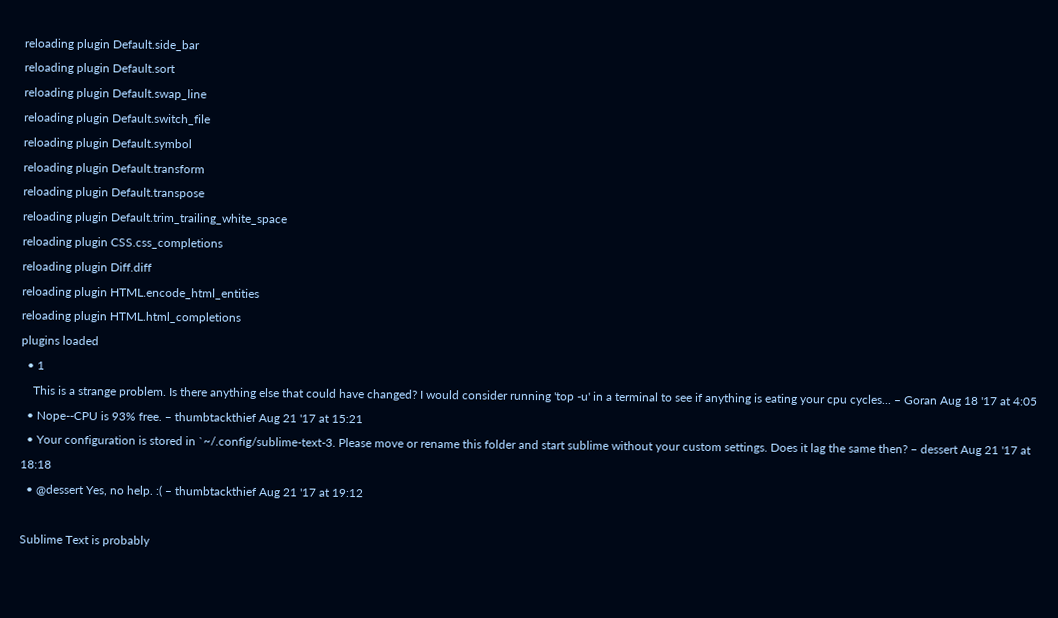reloading plugin Default.side_bar
reloading plugin Default.sort
reloading plugin Default.swap_line
reloading plugin Default.switch_file
reloading plugin Default.symbol
reloading plugin Default.transform
reloading plugin Default.transpose
reloading plugin Default.trim_trailing_white_space
reloading plugin CSS.css_completions
reloading plugin Diff.diff
reloading plugin HTML.encode_html_entities
reloading plugin HTML.html_completions
plugins loaded
  • 1
    This is a strange problem. Is there anything else that could have changed? I would consider running 'top -u' in a terminal to see if anything is eating your cpu cycles... – Goran Aug 18 '17 at 4:05
  • Nope--CPU is 93% free. – thumbtackthief Aug 21 '17 at 15:21
  • Your configuration is stored in `~/.config/sublime-text-3. Please move or rename this folder and start sublime without your custom settings. Does it lag the same then? – dessert Aug 21 '17 at 18:18
  • @dessert Yes, no help. :( – thumbtackthief Aug 21 '17 at 19:12

Sublime Text is probably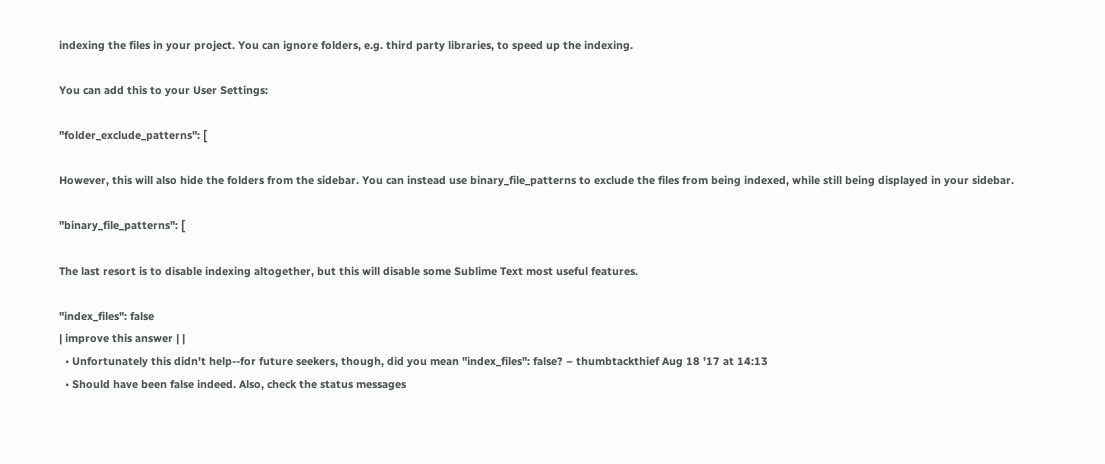indexing the files in your project. You can ignore folders, e.g. third party libraries, to speed up the indexing.

You can add this to your User Settings:

"folder_exclude_patterns": [

However, this will also hide the folders from the sidebar. You can instead use binary_file_patterns to exclude the files from being indexed, while still being displayed in your sidebar.

"binary_file_patterns": [

The last resort is to disable indexing altogether, but this will disable some Sublime Text most useful features.

"index_files": false
| improve this answer | |
  • Unfortunately this didn't help--for future seekers, though, did you mean "index_files": false? – thumbtackthief Aug 18 '17 at 14:13
  • Should have been false indeed. Also, check the status messages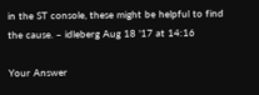in the ST console, these might be helpful to find the cause. – idleberg Aug 18 '17 at 14:16

Your Answer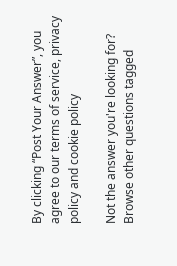By clicking “Post Your Answer”, you agree to our terms of service, privacy policy and cookie policy

Not the answer you're looking for? Browse other questions tagged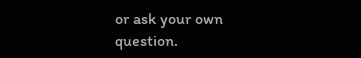or ask your own question.